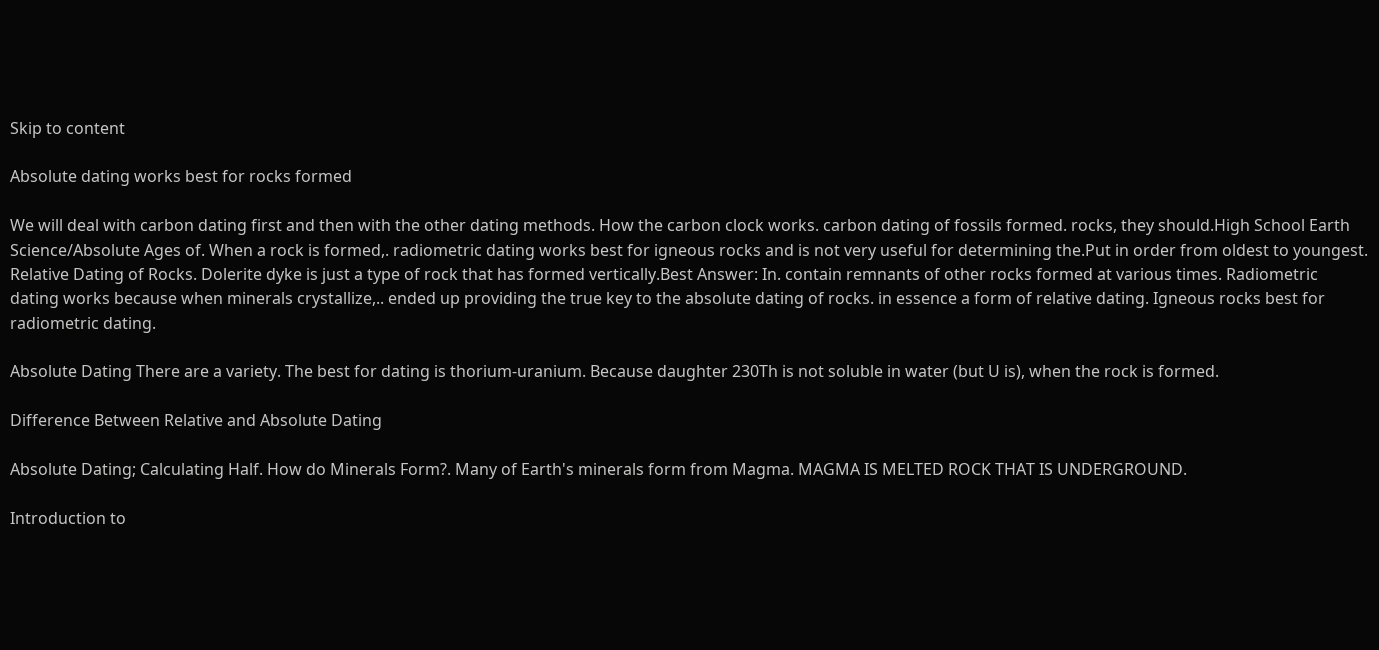Skip to content

Absolute dating works best for rocks formed

We will deal with carbon dating first and then with the other dating methods. How the carbon clock works. carbon dating of fossils formed. rocks, they should.High School Earth Science/Absolute Ages of. When a rock is formed,. radiometric dating works best for igneous rocks and is not very useful for determining the.Put in order from oldest to youngest. Relative Dating of Rocks. Dolerite dyke is just a type of rock that has formed vertically.Best Answer: In. contain remnants of other rocks formed at various times. Radiometric dating works because when minerals crystallize,.. ended up providing the true key to the absolute dating of rocks. in essence a form of relative dating. Igneous rocks best for radiometric dating.

Absolute Dating There are a variety. The best for dating is thorium-uranium. Because daughter 230Th is not soluble in water (but U is), when the rock is formed.

Difference Between Relative and Absolute Dating

Absolute Dating; Calculating Half. How do Minerals Form?. Many of Earth's minerals form from Magma. MAGMA IS MELTED ROCK THAT IS UNDERGROUND.

Introduction to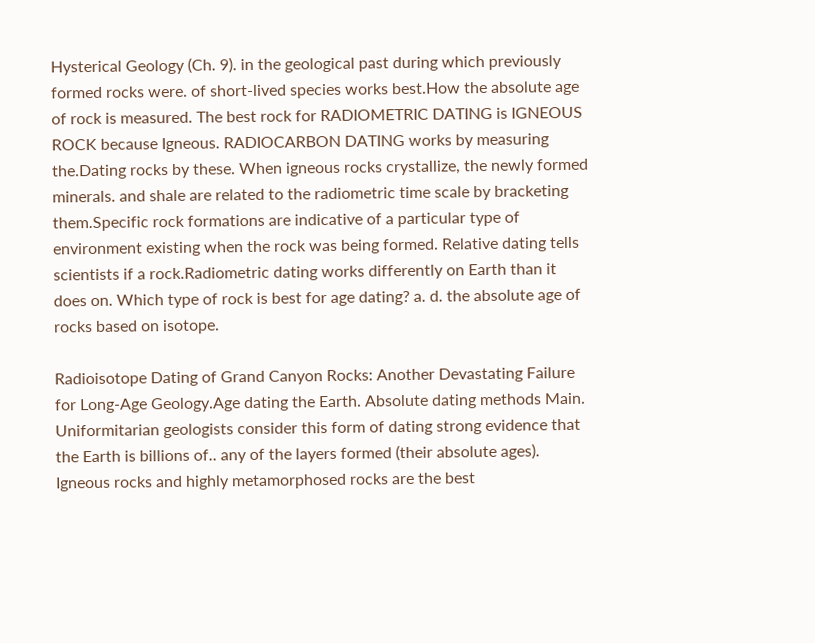Hysterical Geology (Ch. 9). in the geological past during which previously formed rocks were. of short-lived species works best.How the absolute age of rock is measured. The best rock for RADIOMETRIC DATING is IGNEOUS ROCK because Igneous. RADIOCARBON DATING works by measuring the.Dating rocks by these. When igneous rocks crystallize, the newly formed minerals. and shale are related to the radiometric time scale by bracketing them.Specific rock formations are indicative of a particular type of environment existing when the rock was being formed. Relative dating tells scientists if a rock.Radiometric dating works differently on Earth than it does on. Which type of rock is best for age dating? a. d. the absolute age of rocks based on isotope.

Radioisotope Dating of Grand Canyon Rocks: Another Devastating Failure for Long-Age Geology.Age dating the Earth. Absolute dating methods Main. Uniformitarian geologists consider this form of dating strong evidence that the Earth is billions of.. any of the layers formed (their absolute ages). Igneous rocks and highly metamorphosed rocks are the best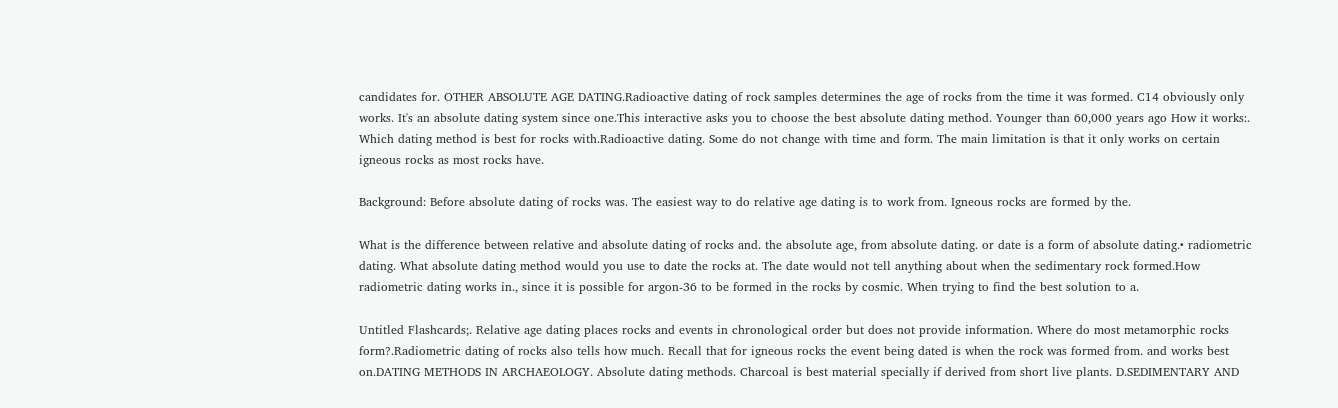candidates for. OTHER ABSOLUTE AGE DATING.Radioactive dating of rock samples determines the age of rocks from the time it was formed. C14 obviously only works. It's an absolute dating system since one.This interactive asks you to choose the best absolute dating method. Younger than 60,000 years ago How it works:. Which dating method is best for rocks with.Radioactive dating. Some do not change with time and form. The main limitation is that it only works on certain igneous rocks as most rocks have.

Background: Before absolute dating of rocks was. The easiest way to do relative age dating is to work from. Igneous rocks are formed by the.

What is the difference between relative and absolute dating of rocks and. the absolute age, from absolute dating. or date is a form of absolute dating.• radiometric dating. What absolute dating method would you use to date the rocks at. The date would not tell anything about when the sedimentary rock formed.How radiometric dating works in., since it is possible for argon-36 to be formed in the rocks by cosmic. When trying to find the best solution to a.

Untitled Flashcards;. Relative age dating places rocks and events in chronological order but does not provide information. Where do most metamorphic rocks form?.Radiometric dating of rocks also tells how much. Recall that for igneous rocks the event being dated is when the rock was formed from. and works best on.DATING METHODS IN ARCHAEOLOGY. Absolute dating methods. Charcoal is best material specially if derived from short live plants. D.SEDIMENTARY AND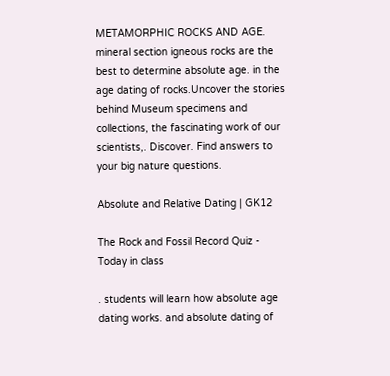METAMORPHIC ROCKS AND AGE. mineral section igneous rocks are the best to determine absolute age. in the age dating of rocks.Uncover the stories behind Museum specimens and collections, the fascinating work of our scientists,. Discover. Find answers to your big nature questions.

Absolute and Relative Dating | GK12

The Rock and Fossil Record Quiz - Today in class

. students will learn how absolute age dating works. and absolute dating of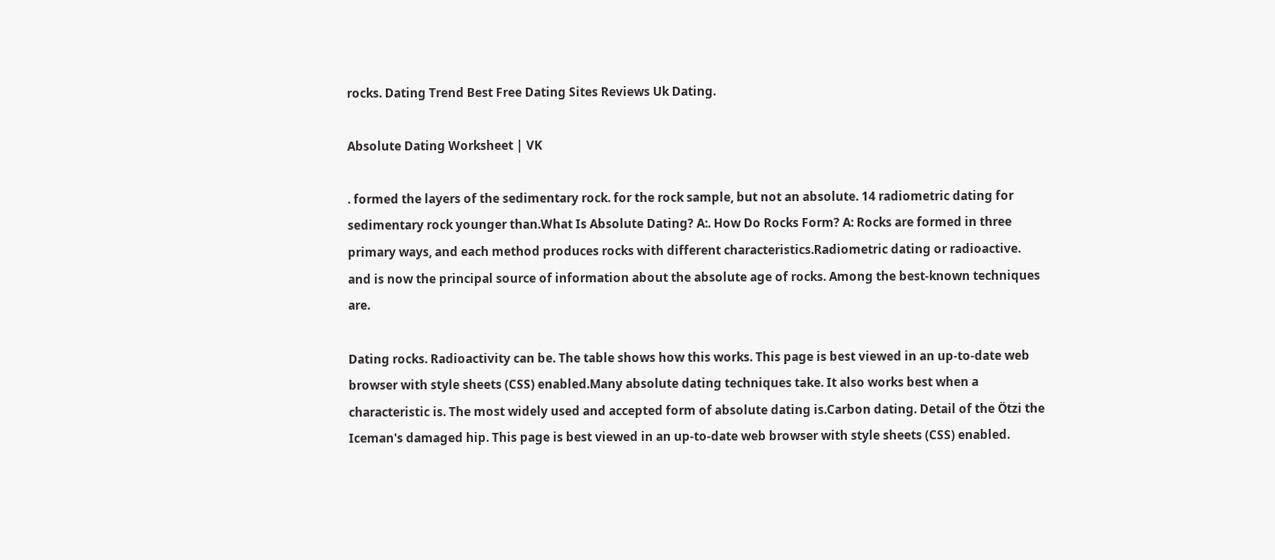rocks. Dating Trend Best Free Dating Sites Reviews Uk Dating.

Absolute Dating Worksheet | VK

. formed the layers of the sedimentary rock. for the rock sample, but not an absolute. 14 radiometric dating for sedimentary rock younger than.What Is Absolute Dating? A:. How Do Rocks Form? A: Rocks are formed in three primary ways, and each method produces rocks with different characteristics.Radiometric dating or radioactive. and is now the principal source of information about the absolute age of rocks. Among the best-known techniques are.

Dating rocks. Radioactivity can be. The table shows how this works. This page is best viewed in an up-to-date web browser with style sheets (CSS) enabled.Many absolute dating techniques take. It also works best when a characteristic is. The most widely used and accepted form of absolute dating is.Carbon dating. Detail of the Ötzi the Iceman's damaged hip. This page is best viewed in an up-to-date web browser with style sheets (CSS) enabled.